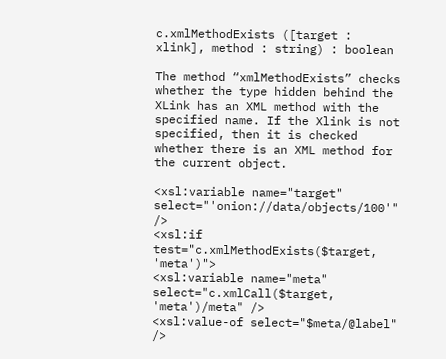c.xmlMethodExists ([target : xlink], method : string) : boolean

The method “xmlMethodExists” checks whether the type hidden behind the XLink has an XML method with the specified name. If the Xlink is not specified, then it is checked whether there is an XML method for the current object.

<xsl:variable name="target" select="'onion://data/objects/100'" />
<xsl:if test="c.xmlMethodExists($target, 'meta')">
<xsl:variable name="meta" select="c.xmlCall($target, 'meta')/meta" />
<xsl:value-of select="$meta/@label" />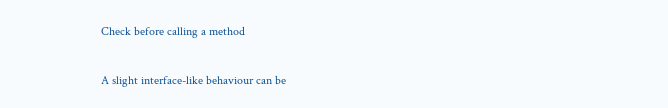Check before calling a method

A slight interface-like behaviour can be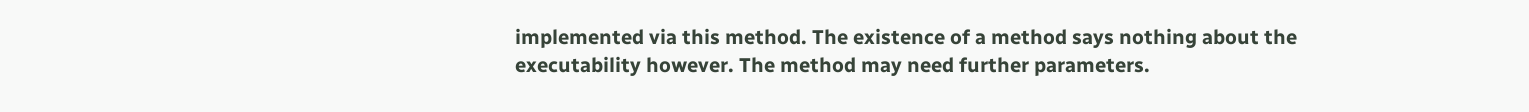implemented via this method. The existence of a method says nothing about the executability however. The method may need further parameters.